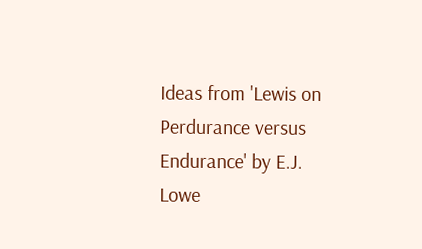Ideas from 'Lewis on Perdurance versus Endurance' by E.J. Lowe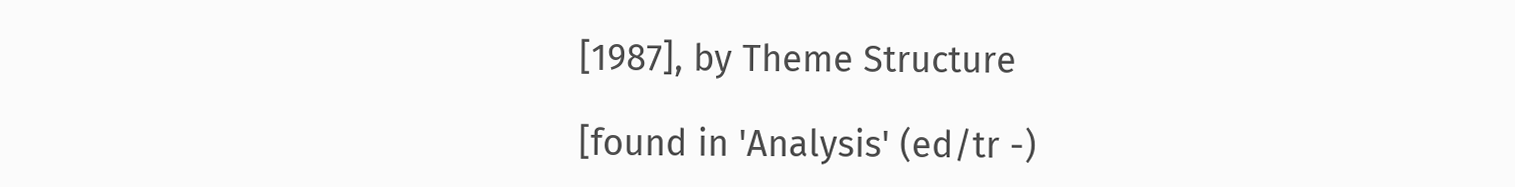[1987], by Theme Structure

[found in 'Analysis' (ed/tr -)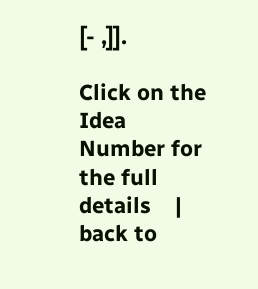[- ,]].

Click on the Idea Number for the full details    |     back to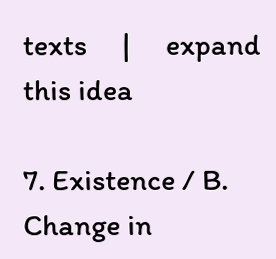texts     |     expand this idea

7. Existence / B. Change in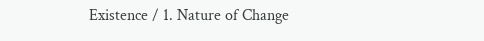Existence / 1. Nature of Change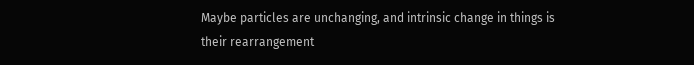Maybe particles are unchanging, and intrinsic change in things is their rearrangement